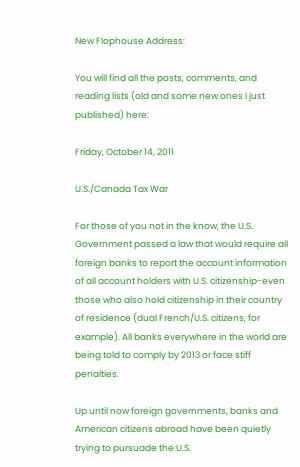New Flophouse Address:

You will find all the posts, comments, and reading lists (old and some new ones I just published) here:

Friday, October 14, 2011

U.S./Canada Tax War

For those of you not in the know, the U.S. Government passed a law that would require all foreign banks to report the account information of all account holders with U.S. citizenship-even those who also hold citizenship in their country of residence (dual French/U.S. citizens, for example). All banks everywhere in the world are being told to comply by 2013 or face stiff penalties.

Up until now foreign governments, banks and American citizens abroad have been quietly trying to pursuade the U.S.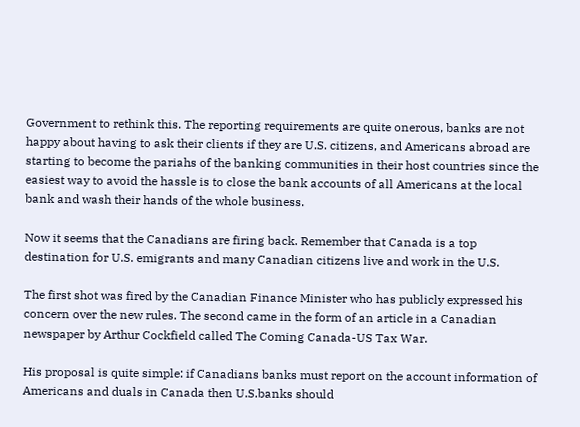Government to rethink this. The reporting requirements are quite onerous, banks are not happy about having to ask their clients if they are U.S. citizens, and Americans abroad are starting to become the pariahs of the banking communities in their host countries since the easiest way to avoid the hassle is to close the bank accounts of all Americans at the local bank and wash their hands of the whole business.

Now it seems that the Canadians are firing back. Remember that Canada is a top destination for U.S. emigrants and many Canadian citizens live and work in the U.S.

The first shot was fired by the Canadian Finance Minister who has publicly expressed his concern over the new rules. The second came in the form of an article in a Canadian newspaper by Arthur Cockfield called The Coming Canada-US Tax War.

His proposal is quite simple: if Canadians banks must report on the account information of Americans and duals in Canada then U.S.banks should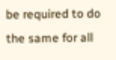be required to do the same for all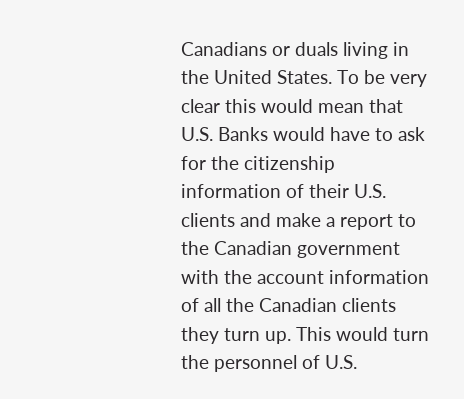Canadians or duals living in the United States. To be very clear this would mean that U.S. Banks would have to ask for the citizenship information of their U.S. clients and make a report to the Canadian government with the account information of all the Canadian clients they turn up. This would turn the personnel of U.S.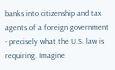banks into citizenship and tax agents of a foreign government - precisely what the U.S. law is requiring. Imagine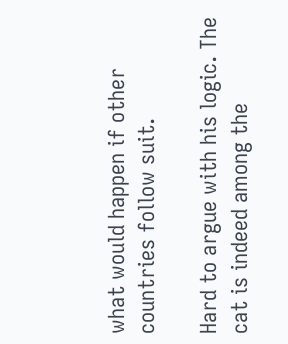what would happen if other countries follow suit.

Hard to argue with his logic. The cat is indeed among the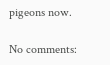pigeons now.

No comments: